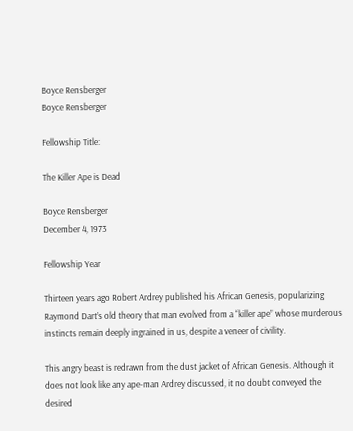Boyce Rensberger
Boyce Rensberger

Fellowship Title:

The Killer Ape is Dead

Boyce Rensberger
December 4, 1973

Fellowship Year

Thirteen years ago Robert Ardrey published his African Genesis, popularizing Raymond Dart’s old theory that man evolved from a “killer ape” whose murderous instincts remain deeply ingrained in us, despite a veneer of civility.

This angry beast is redrawn from the dust jacket of African Genesis. Although it does not look like any ape-man Ardrey discussed, it no doubt conveyed the desired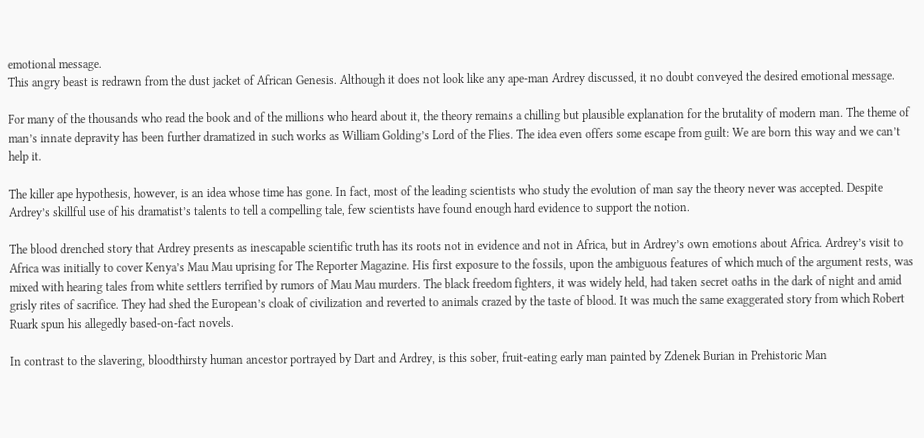emotional message.
This angry beast is redrawn from the dust jacket of African Genesis. Although it does not look like any ape-man Ardrey discussed, it no doubt conveyed the desired emotional message.

For many of the thousands who read the book and of the millions who heard about it, the theory remains a chilling but plausible explanation for the brutality of modern man. The theme of man’s innate depravity has been further dramatized in such works as William Golding’s Lord of the Flies. The idea even offers some escape from guilt: We are born this way and we can’t help it.

The killer ape hypothesis, however, is an idea whose time has gone. In fact, most of the leading scientists who study the evolution of man say the theory never was accepted. Despite Ardrey’s skillful use of his dramatist’s talents to tell a compelling tale, few scientists have found enough hard evidence to support the notion.

The blood drenched story that Ardrey presents as inescapable scientific truth has its roots not in evidence and not in Africa, but in Ardrey’s own emotions about Africa. Ardrey’s visit to Africa was initially to cover Kenya’s Mau Mau uprising for The Reporter Magazine. His first exposure to the fossils, upon the ambiguous features of which much of the argument rests, was mixed with hearing tales from white settlers terrified by rumors of Mau Mau murders. The black freedom fighters, it was widely held, had taken secret oaths in the dark of night and amid grisly rites of sacrifice. They had shed the European’s cloak of civilization and reverted to animals crazed by the taste of blood. It was much the same exaggerated story from which Robert Ruark spun his allegedly based-on-fact novels.

In contrast to the slavering, bloodthirsty human ancestor portrayed by Dart and Ardrey, is this sober, fruit-eating early man painted by Zdenek Burian in Prehistoric Man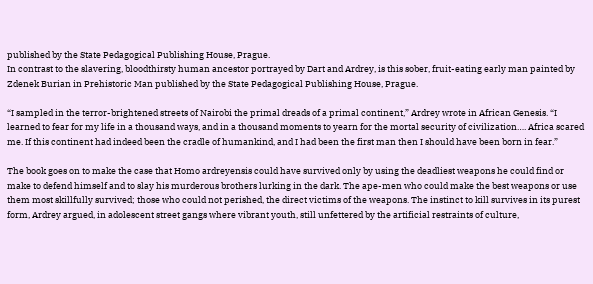published by the State Pedagogical Publishing House, Prague.
In contrast to the slavering, bloodthirsty human ancestor portrayed by Dart and Ardrey, is this sober, fruit-eating early man painted by Zdenek Burian in Prehistoric Man published by the State Pedagogical Publishing House, Prague.

“I sampled in the terror-brightened streets of Nairobi the primal dreads of a primal continent,” Ardrey wrote in African Genesis. “I learned to fear for my life in a thousand ways, and in a thousand moments to yearn for the mortal security of civilization…. Africa scared me. If this continent had indeed been the cradle of humankind, and I had been the first man then I should have been born in fear.”

The book goes on to make the case that Homo ardreyensis could have survived only by using the deadliest weapons he could find or make to defend himself and to slay his murderous brothers lurking in the dark. The ape-men who could make the best weapons or use them most skillfully survived; those who could not perished, the direct victims of the weapons. The instinct to kill survives in its purest form, Ardrey argued, in adolescent street gangs where vibrant youth, still unfettered by the artificial restraints of culture,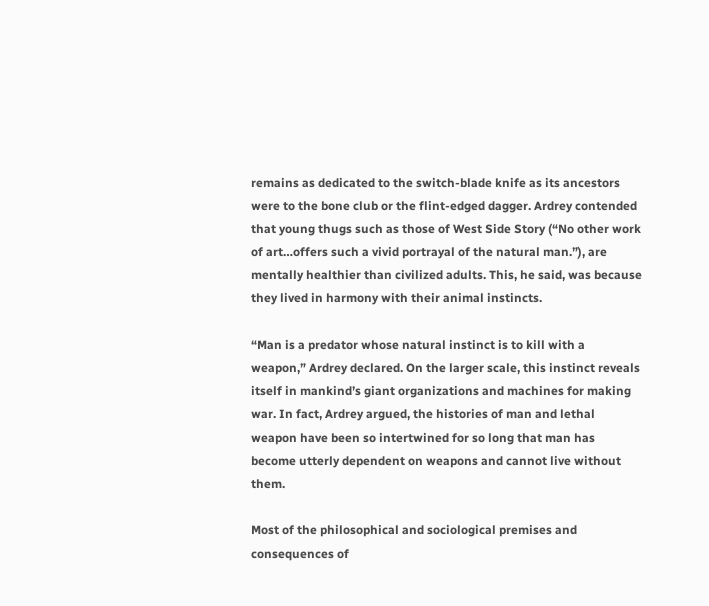remains as dedicated to the switch-blade knife as its ancestors were to the bone club or the flint-edged dagger. Ardrey contended that young thugs such as those of West Side Story (“No other work of art…offers such a vivid portrayal of the natural man.”), are mentally healthier than civilized adults. This, he said, was because they lived in harmony with their animal instincts.

“Man is a predator whose natural instinct is to kill with a weapon,” Ardrey declared. On the larger scale, this instinct reveals itself in mankind’s giant organizations and machines for making war. In fact, Ardrey argued, the histories of man and lethal weapon have been so intertwined for so long that man has become utterly dependent on weapons and cannot live without them.

Most of the philosophical and sociological premises and consequences of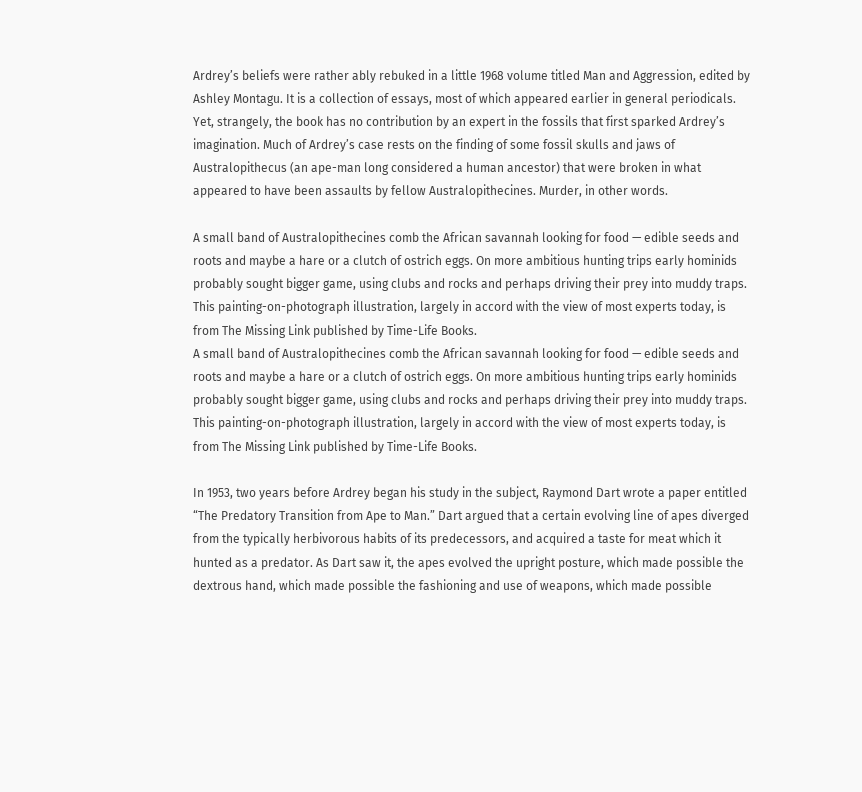Ardrey’s beliefs were rather ably rebuked in a little 1968 volume titled Man and Aggression, edited by Ashley Montagu. It is a collection of essays, most of which appeared earlier in general periodicals. Yet, strangely, the book has no contribution by an expert in the fossils that first sparked Ardrey’s imagination. Much of Ardrey’s case rests on the finding of some fossil skulls and jaws of Australopithecus (an ape-man long considered a human ancestor) that were broken in what appeared to have been assaults by fellow Australopithecines. Murder, in other words.

A small band of Australopithecines comb the African savannah looking for food — edible seeds and roots and maybe a hare or a clutch of ostrich eggs. On more ambitious hunting trips early hominids probably sought bigger game, using clubs and rocks and perhaps driving their prey into muddy traps. This painting-on-photograph illustration, largely in accord with the view of most experts today, is from The Missing Link published by Time-Life Books.
A small band of Australopithecines comb the African savannah looking for food — edible seeds and roots and maybe a hare or a clutch of ostrich eggs. On more ambitious hunting trips early hominids probably sought bigger game, using clubs and rocks and perhaps driving their prey into muddy traps. This painting-on-photograph illustration, largely in accord with the view of most experts today, is from The Missing Link published by Time-Life Books.

In 1953, two years before Ardrey began his study in the subject, Raymond Dart wrote a paper entitled “The Predatory Transition from Ape to Man.” Dart argued that a certain evolving line of apes diverged from the typically herbivorous habits of its predecessors, and acquired a taste for meat which it hunted as a predator. As Dart saw it, the apes evolved the upright posture, which made possible the dextrous hand, which made possible the fashioning and use of weapons, which made possible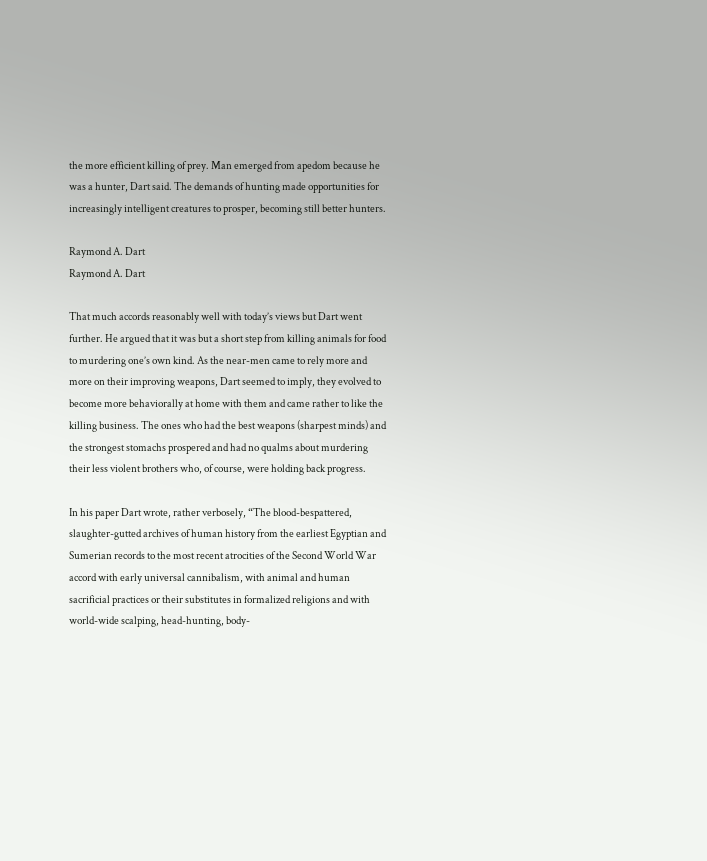the more efficient killing of prey. Man emerged from apedom because he was a hunter, Dart said. The demands of hunting made opportunities for increasingly intelligent creatures to prosper, becoming still better hunters.

Raymond A. Dart
Raymond A. Dart

That much accords reasonably well with today’s views but Dart went further. He argued that it was but a short step from killing animals for food to murdering one’s own kind. As the near-men came to rely more and more on their improving weapons, Dart seemed to imply, they evolved to become more behaviorally at home with them and came rather to like the killing business. The ones who had the best weapons (sharpest minds) and the strongest stomachs prospered and had no qualms about murdering their less violent brothers who, of course, were holding back progress.

In his paper Dart wrote, rather verbosely, “The blood-bespattered, slaughter-gutted archives of human history from the earliest Egyptian and Sumerian records to the most recent atrocities of the Second World War accord with early universal cannibalism, with animal and human sacrificial practices or their substitutes in formalized religions and with world-wide scalping, head-hunting, body-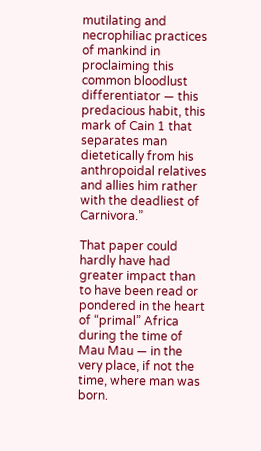mutilating and necrophiliac practices of mankind in proclaiming this common bloodlust differentiator — this predacious habit, this mark of Cain 1 that separates man dietetically from his anthropoidal relatives and allies him rather with the deadliest of Carnivora.”

That paper could hardly have had greater impact than to have been read or pondered in the heart of “primal” Africa during the time of Mau Mau — in the very place, if not the time, where man was born.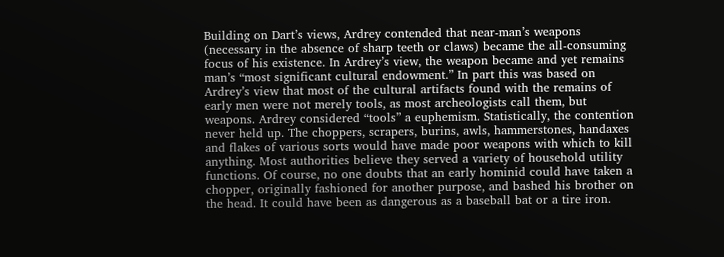Building on Dart’s views, Ardrey contended that near-man’s weapons (necessary in the absence of sharp teeth or claws) became the all-consuming focus of his existence. In Ardrey’s view, the weapon became and yet remains man’s “most significant cultural endowment.” In part this was based on Ardrey’s view that most of the cultural artifacts found with the remains of early men were not merely tools, as most archeologists call them, but weapons. Ardrey considered “tools” a euphemism. Statistically, the contention never held up. The choppers, scrapers, burins, awls, hammerstones, handaxes and flakes of various sorts would have made poor weapons with which to kill anything. Most authorities believe they served a variety of household utility functions. Of course, no one doubts that an early hominid could have taken a chopper, originally fashioned for another purpose, and bashed his brother on the head. It could have been as dangerous as a baseball bat or a tire iron.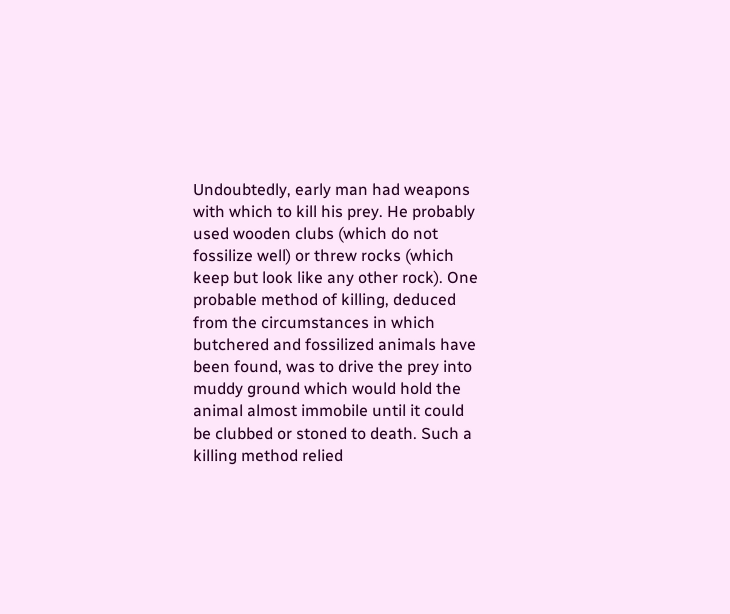Undoubtedly, early man had weapons with which to kill his prey. He probably used wooden clubs (which do not fossilize well) or threw rocks (which keep but look like any other rock). One probable method of killing, deduced from the circumstances in which butchered and fossilized animals have been found, was to drive the prey into muddy ground which would hold the animal almost immobile until it could be clubbed or stoned to death. Such a killing method relied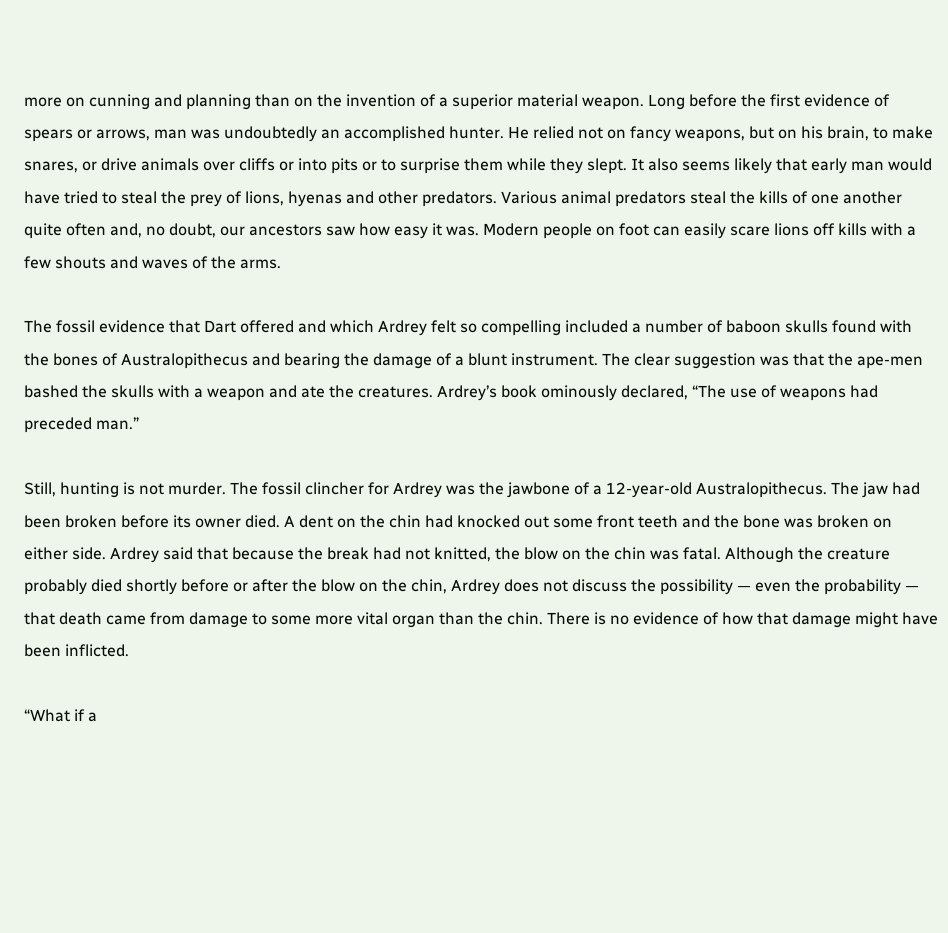more on cunning and planning than on the invention of a superior material weapon. Long before the first evidence of spears or arrows, man was undoubtedly an accomplished hunter. He relied not on fancy weapons, but on his brain, to make snares, or drive animals over cliffs or into pits or to surprise them while they slept. It also seems likely that early man would have tried to steal the prey of lions, hyenas and other predators. Various animal predators steal the kills of one another quite often and, no doubt, our ancestors saw how easy it was. Modern people on foot can easily scare lions off kills with a few shouts and waves of the arms.

The fossil evidence that Dart offered and which Ardrey felt so compelling included a number of baboon skulls found with the bones of Australopithecus and bearing the damage of a blunt instrument. The clear suggestion was that the ape-men bashed the skulls with a weapon and ate the creatures. Ardrey’s book ominously declared, “The use of weapons had preceded man.”

Still, hunting is not murder. The fossil clincher for Ardrey was the jawbone of a 12-year-old Australopithecus. The jaw had been broken before its owner died. A dent on the chin had knocked out some front teeth and the bone was broken on either side. Ardrey said that because the break had not knitted, the blow on the chin was fatal. Although the creature probably died shortly before or after the blow on the chin, Ardrey does not discuss the possibility — even the probability — that death came from damage to some more vital organ than the chin. There is no evidence of how that damage might have been inflicted.

“What if a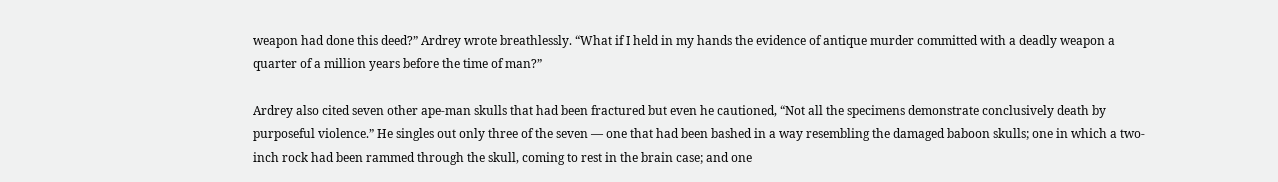weapon had done this deed?” Ardrey wrote breathlessly. “What if I held in my hands the evidence of antique murder committed with a deadly weapon a quarter of a million years before the time of man?”

Ardrey also cited seven other ape-man skulls that had been fractured but even he cautioned, “Not all the specimens demonstrate conclusively death by purposeful violence.” He singles out only three of the seven — one that had been bashed in a way resembling the damaged baboon skulls; one in which a two-inch rock had been rammed through the skull, coming to rest in the brain case; and one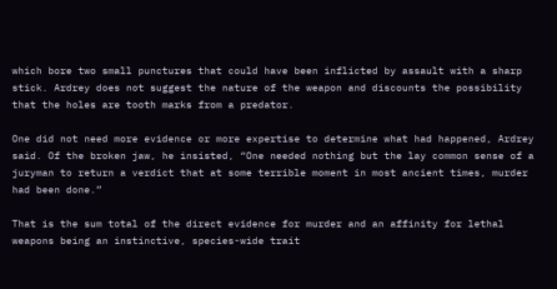which bore two small punctures that could have been inflicted by assault with a sharp stick. Ardrey does not suggest the nature of the weapon and discounts the possibility that the holes are tooth marks from a predator.

One did not need more evidence or more expertise to determine what had happened, Ardrey said. Of the broken jaw, he insisted, “One needed nothing but the lay common sense of a juryman to return a verdict that at some terrible moment in most ancient times, murder had been done.”

That is the sum total of the direct evidence for murder and an affinity for lethal weapons being an instinctive, species-wide trait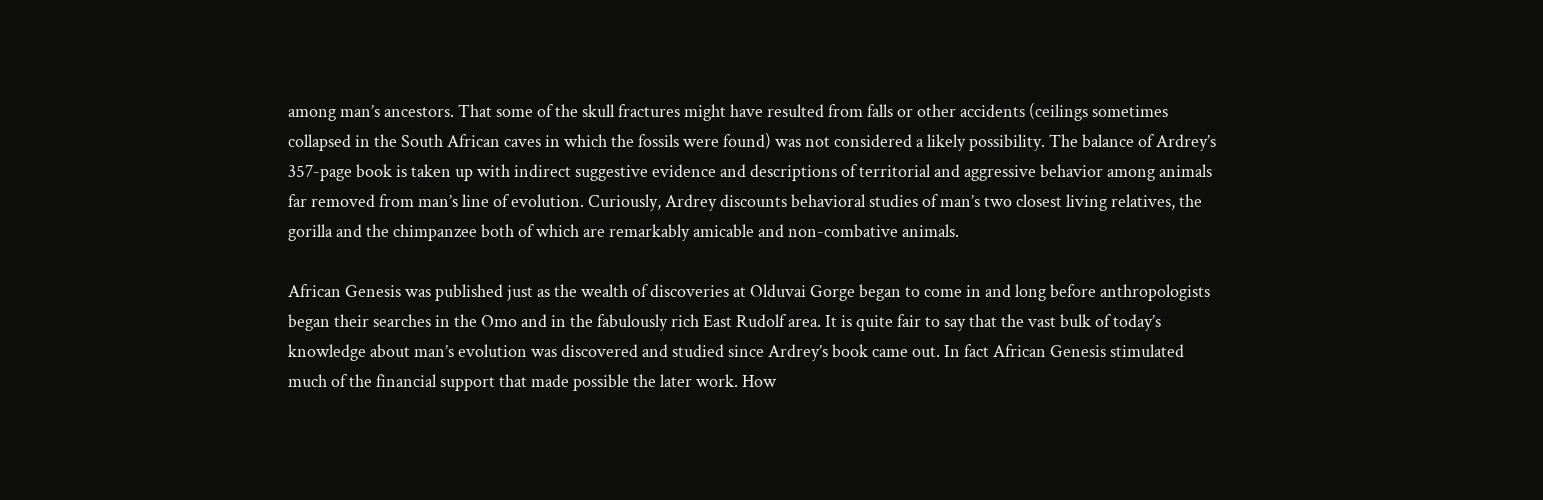among man’s ancestors. That some of the skull fractures might have resulted from falls or other accidents (ceilings sometimes collapsed in the South African caves in which the fossils were found) was not considered a likely possibility. The balance of Ardrey’s 357-page book is taken up with indirect suggestive evidence and descriptions of territorial and aggressive behavior among animals far removed from man’s line of evolution. Curiously, Ardrey discounts behavioral studies of man’s two closest living relatives, the gorilla and the chimpanzee both of which are remarkably amicable and non-combative animals.

African Genesis was published just as the wealth of discoveries at Olduvai Gorge began to come in and long before anthropologists began their searches in the Omo and in the fabulously rich East Rudolf area. It is quite fair to say that the vast bulk of today’s knowledge about man’s evolution was discovered and studied since Ardrey’s book came out. In fact African Genesis stimulated much of the financial support that made possible the later work. How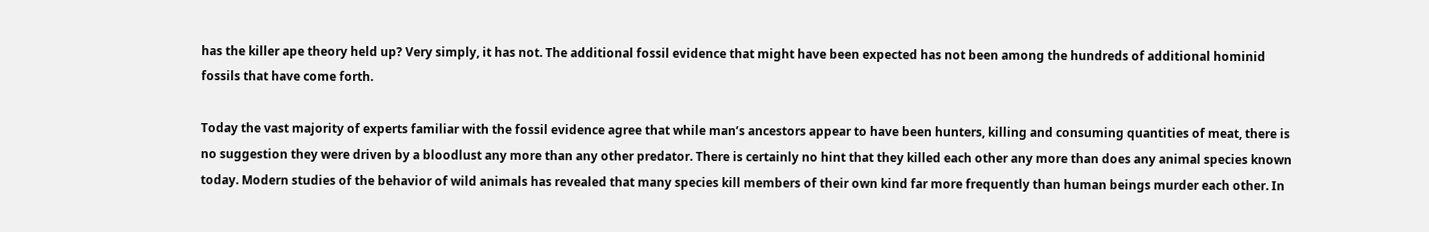has the killer ape theory held up? Very simply, it has not. The additional fossil evidence that might have been expected has not been among the hundreds of additional hominid fossils that have come forth.

Today the vast majority of experts familiar with the fossil evidence agree that while man’s ancestors appear to have been hunters, killing and consuming quantities of meat, there is no suggestion they were driven by a bloodlust any more than any other predator. There is certainly no hint that they killed each other any more than does any animal species known today. Modern studies of the behavior of wild animals has revealed that many species kill members of their own kind far more frequently than human beings murder each other. In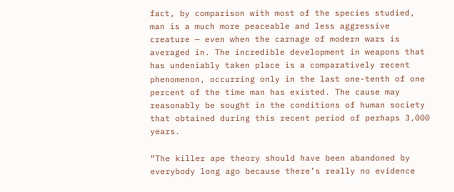fact, by comparison with most of the species studied, man is a much more peaceable and less aggressive creature — even when the carnage of modern wars is averaged in. The incredible development in weapons that has undeniably taken place is a comparatively recent phenomenon, occurring only in the last one-tenth of one percent of the time man has existed. The cause may reasonably be sought in the conditions of human society that obtained during this recent period of perhaps 3,000 years.

“The killer ape theory should have been abandoned by everybody long ago because there’s really no evidence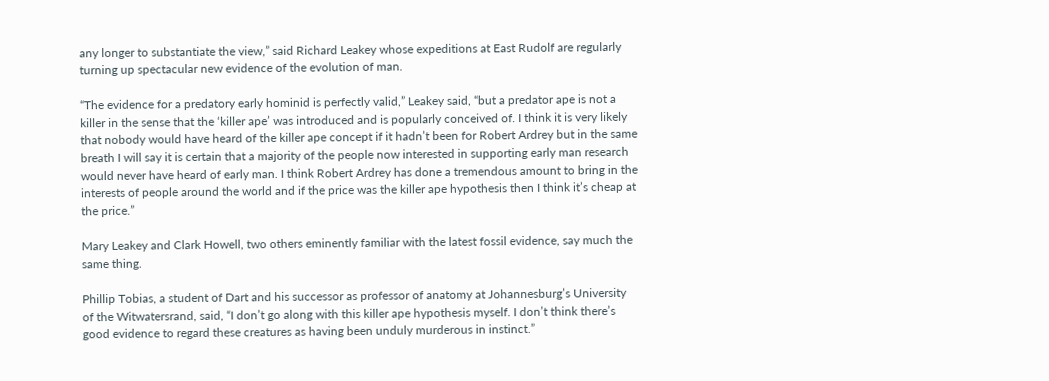any longer to substantiate the view,” said Richard Leakey whose expeditions at East Rudolf are regularly turning up spectacular new evidence of the evolution of man.

“The evidence for a predatory early hominid is perfectly valid,” Leakey said, “but a predator ape is not a killer in the sense that the ‘killer ape’ was introduced and is popularly conceived of. I think it is very likely that nobody would have heard of the killer ape concept if it hadn’t been for Robert Ardrey but in the same breath I will say it is certain that a majority of the people now interested in supporting early man research would never have heard of early man. I think Robert Ardrey has done a tremendous amount to bring in the interests of people around the world and if the price was the killer ape hypothesis then I think it’s cheap at the price.”

Mary Leakey and Clark Howell, two others eminently familiar with the latest fossil evidence, say much the same thing.

Phillip Tobias, a student of Dart and his successor as professor of anatomy at Johannesburg’s University of the Witwatersrand, said, “I don’t go along with this killer ape hypothesis myself. I don’t think there’s good evidence to regard these creatures as having been unduly murderous in instinct.”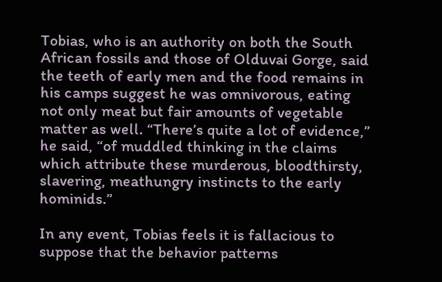Tobias, who is an authority on both the South African fossils and those of Olduvai Gorge, said the teeth of early men and the food remains in his camps suggest he was omnivorous, eating not only meat but fair amounts of vegetable matter as well. “There’s quite a lot of evidence,” he said, “of muddled thinking in the claims which attribute these murderous, bloodthirsty, slavering, meathungry instincts to the early hominids.”

In any event, Tobias feels it is fallacious to suppose that the behavior patterns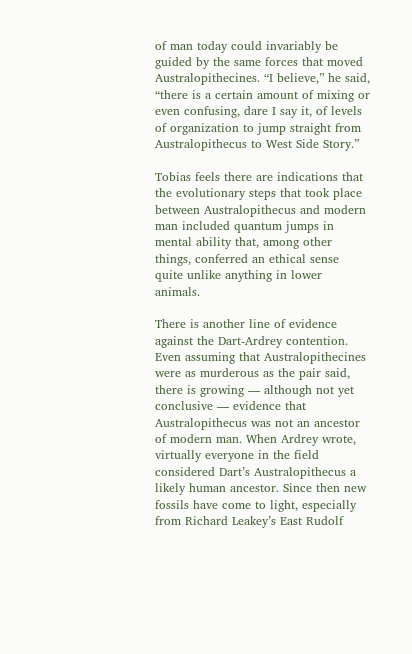of man today could invariably be guided by the same forces that moved Australopithecines. “I believe,” he said, “there is a certain amount of mixing or even confusing, dare I say it, of levels of organization to jump straight from Australopithecus to West Side Story.”

Tobias feels there are indications that the evolutionary steps that took place between Australopithecus and modern man included quantum jumps in mental ability that, among other things, conferred an ethical sense quite unlike anything in lower animals.

There is another line of evidence against the Dart-Ardrey contention. Even assuming that Australopithecines were as murderous as the pair said, there is growing — although not yet conclusive — evidence that Australopithecus was not an ancestor of modern man. When Ardrey wrote, virtually everyone in the field considered Dart’s Australopithecus a likely human ancestor. Since then new fossils have come to light, especially from Richard Leakey’s East Rudolf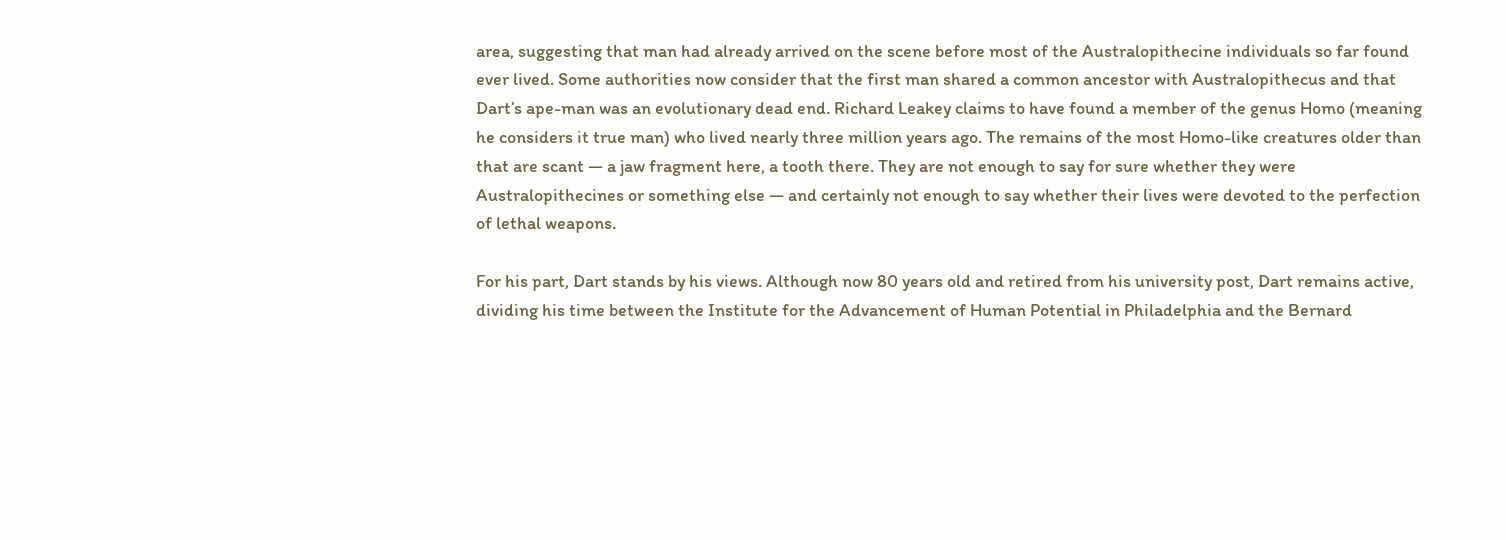area, suggesting that man had already arrived on the scene before most of the Australopithecine individuals so far found ever lived. Some authorities now consider that the first man shared a common ancestor with Australopithecus and that Dart’s ape-man was an evolutionary dead end. Richard Leakey claims to have found a member of the genus Homo (meaning he considers it true man) who lived nearly three million years ago. The remains of the most Homo-like creatures older than that are scant — a jaw fragment here, a tooth there. They are not enough to say for sure whether they were Australopithecines or something else — and certainly not enough to say whether their lives were devoted to the perfection of lethal weapons.

For his part, Dart stands by his views. Although now 80 years old and retired from his university post, Dart remains active, dividing his time between the Institute for the Advancement of Human Potential in Philadelphia and the Bernard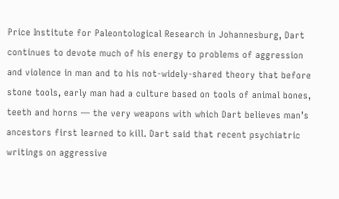Price Institute for Paleontological Research in Johannesburg, Dart continues to devote much of his energy to problems of aggression and violence in man and to his not-widely-shared theory that before stone tools, early man had a culture based on tools of animal bones, teeth and horns — the very weapons with which Dart believes man’s ancestors first learned to kill. Dart said that recent psychiatric writings on aggressive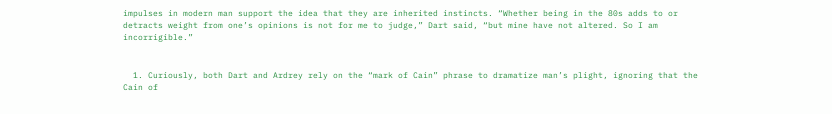impulses in modern man support the idea that they are inherited instincts. “Whether being in the 80s adds to or detracts weight from one’s opinions is not for me to judge,” Dart said, “but mine have not altered. So I am incorrigible.”


  1. Curiously, both Dart and Ardrey rely on the “mark of Cain” phrase to dramatize man’s plight, ignoring that the Cain of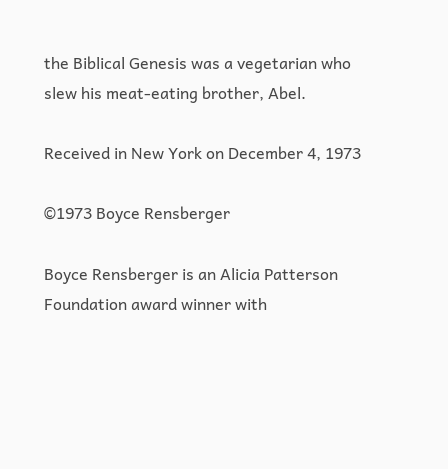the Biblical Genesis was a vegetarian who slew his meat-eating brother, Abel.

Received in New York on December 4, 1973

©1973 Boyce Rensberger

Boyce Rensberger is an Alicia Patterson Foundation award winner with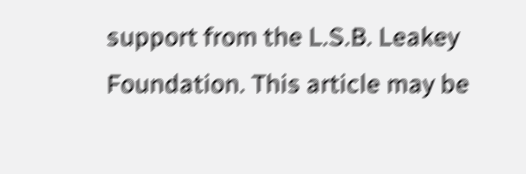support from the L.S.B. Leakey Foundation. This article may be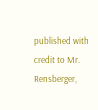published with credit to Mr. Rensberger,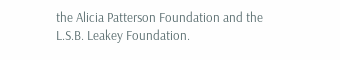the Alicia Patterson Foundation and the L.S.B. Leakey Foundation.